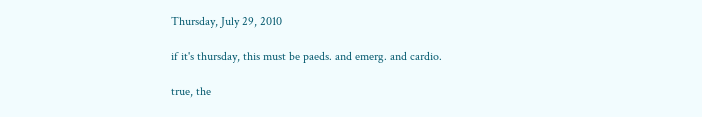Thursday, July 29, 2010

if it's thursday, this must be paeds. and emerg. and cardio.

true, the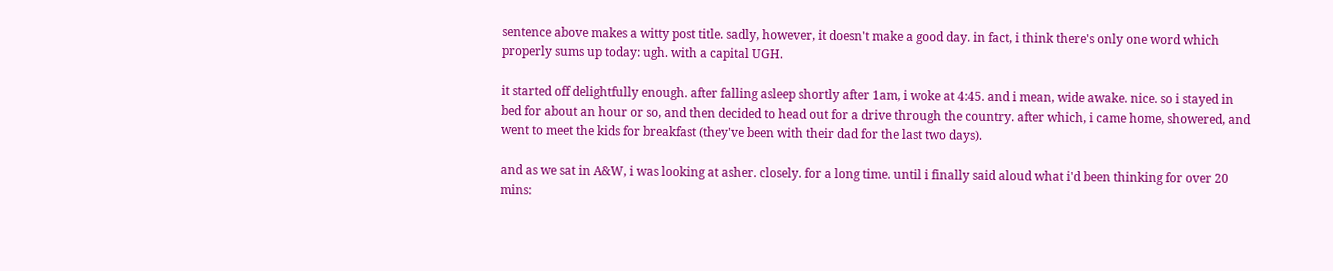sentence above makes a witty post title. sadly, however, it doesn't make a good day. in fact, i think there's only one word which properly sums up today: ugh. with a capital UGH.

it started off delightfully enough. after falling asleep shortly after 1am, i woke at 4:45. and i mean, wide awake. nice. so i stayed in bed for about an hour or so, and then decided to head out for a drive through the country. after which, i came home, showered, and went to meet the kids for breakfast (they've been with their dad for the last two days).

and as we sat in A&W, i was looking at asher. closely. for a long time. until i finally said aloud what i'd been thinking for over 20 mins: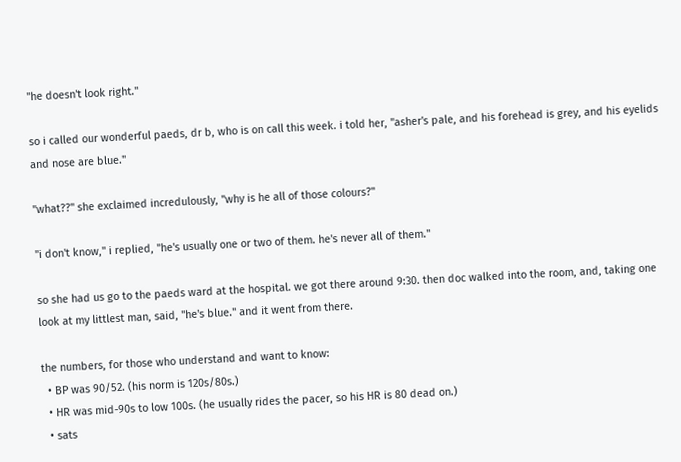"he doesn't look right."

so i called our wonderful paeds, dr b, who is on call this week. i told her, "asher's pale, and his forehead is grey, and his eyelids and nose are blue."

"what??" she exclaimed incredulously, "why is he all of those colours?"

"i don't know," i replied, "he's usually one or two of them. he's never all of them."

so she had us go to the paeds ward at the hospital. we got there around 9:30. then doc walked into the room, and, taking one look at my littlest man, said, "he's blue." and it went from there.

the numbers, for those who understand and want to know:
  • BP was 90/52. (his norm is 120s/80s.)
  • HR was mid-90s to low 100s. (he usually rides the pacer, so his HR is 80 dead on.)
  • sats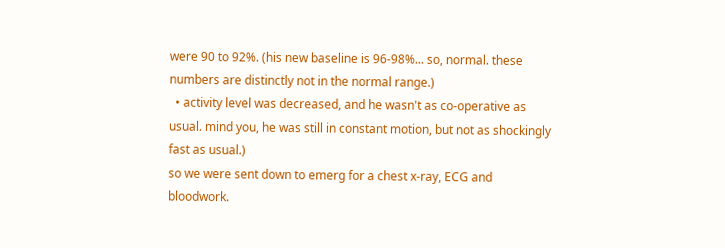were 90 to 92%. (his new baseline is 96-98%... so, normal. these numbers are distinctly not in the normal range.)
  • activity level was decreased, and he wasn't as co-operative as usual. mind you, he was still in constant motion, but not as shockingly fast as usual.)
so we were sent down to emerg for a chest x-ray, ECG and bloodwork.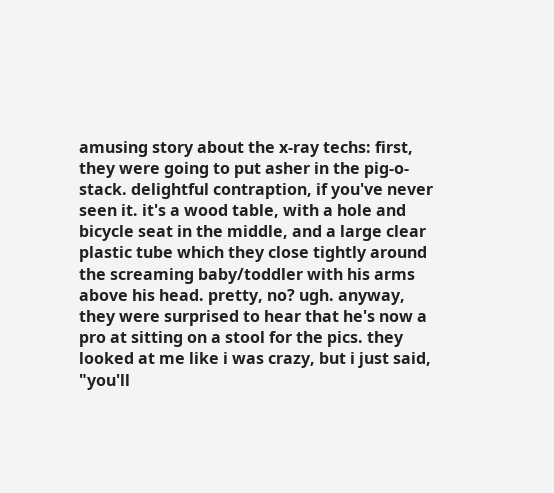amusing story about the x-ray techs: first, they were going to put asher in the pig-o-stack. delightful contraption, if you've never seen it. it's a wood table, with a hole and bicycle seat in the middle, and a large clear plastic tube which they close tightly around the screaming baby/toddler with his arms above his head. pretty, no? ugh. anyway, they were surprised to hear that he's now a pro at sitting on a stool for the pics. they looked at me like i was crazy, but i just said, "you'll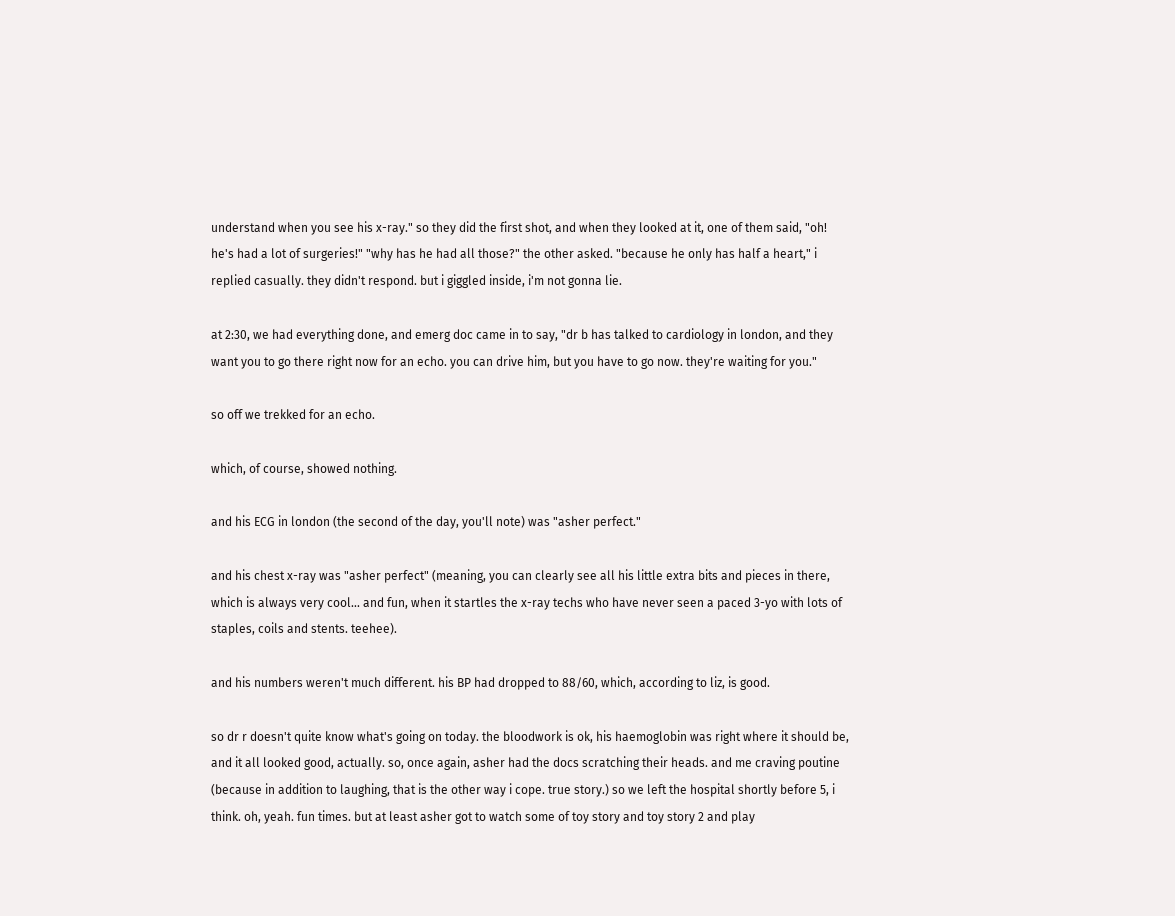understand when you see his x-ray." so they did the first shot, and when they looked at it, one of them said, "oh! he's had a lot of surgeries!" "why has he had all those?" the other asked. "because he only has half a heart," i replied casually. they didn't respond. but i giggled inside, i'm not gonna lie.

at 2:30, we had everything done, and emerg doc came in to say, "dr b has talked to cardiology in london, and they want you to go there right now for an echo. you can drive him, but you have to go now. they're waiting for you."

so off we trekked for an echo.

which, of course, showed nothing.

and his ECG in london (the second of the day, you'll note) was "asher perfect."

and his chest x-ray was "asher perfect" (meaning, you can clearly see all his little extra bits and pieces in there, which is always very cool... and fun, when it startles the x-ray techs who have never seen a paced 3-yo with lots of staples, coils and stents. teehee).

and his numbers weren't much different. his BP had dropped to 88/60, which, according to liz, is good.

so dr r doesn't quite know what's going on today. the bloodwork is ok, his haemoglobin was right where it should be, and it all looked good, actually. so, once again, asher had the docs scratching their heads. and me craving poutine (because in addition to laughing, that is the other way i cope. true story.) so we left the hospital shortly before 5, i think. oh, yeah. fun times. but at least asher got to watch some of toy story and toy story 2 and play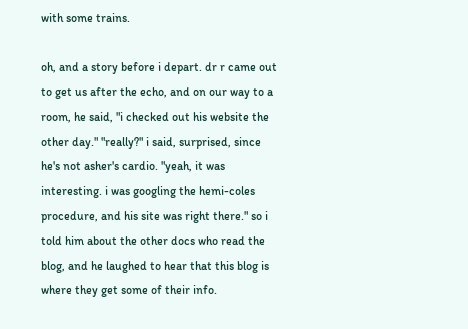with some trains.

oh, and a story before i depart. dr r came out to get us after the echo, and on our way to a room, he said, "i checked out his website the other day." "really?" i said, surprised, since he's not asher's cardio. "yeah, it was interesting. i was googling the hemi-coles procedure, and his site was right there." so i told him about the other docs who read the blog, and he laughed to hear that this blog is where they get some of their info.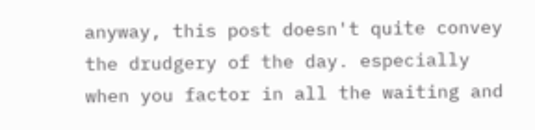anyway, this post doesn't quite convey the drudgery of the day. especially when you factor in all the waiting and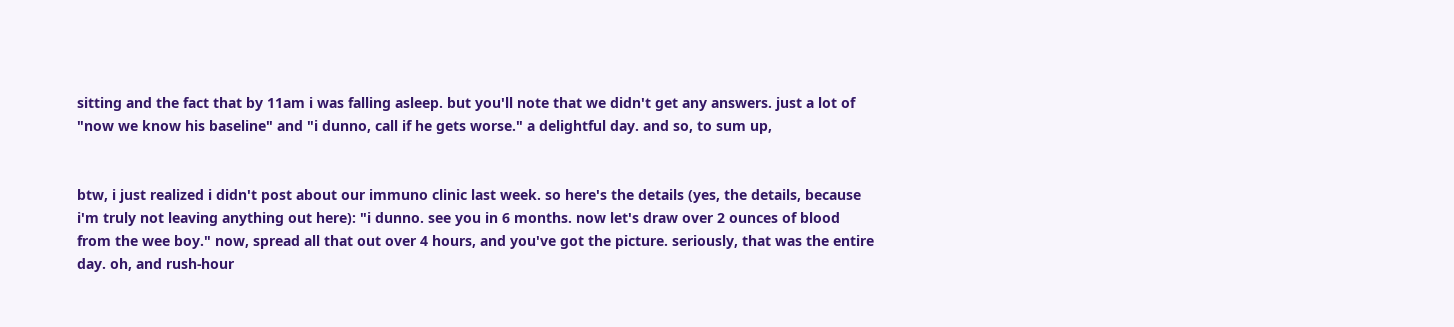sitting and the fact that by 11am i was falling asleep. but you'll note that we didn't get any answers. just a lot of "now we know his baseline" and "i dunno, call if he gets worse." a delightful day. and so, to sum up,


btw, i just realized i didn't post about our immuno clinic last week. so here's the details (yes, the details, because i'm truly not leaving anything out here): "i dunno. see you in 6 months. now let's draw over 2 ounces of blood from the wee boy." now, spread all that out over 4 hours, and you've got the picture. seriously, that was the entire day. oh, and rush-hour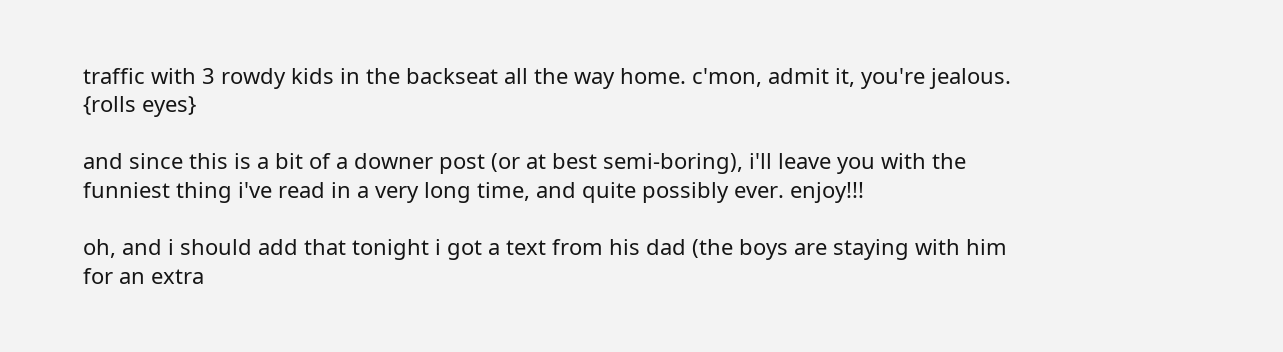traffic with 3 rowdy kids in the backseat all the way home. c'mon, admit it, you're jealous. {rolls eyes}

and since this is a bit of a downer post (or at best semi-boring), i'll leave you with the funniest thing i've read in a very long time, and quite possibly ever. enjoy!!!

oh, and i should add that tonight i got a text from his dad (the boys are staying with him for an extra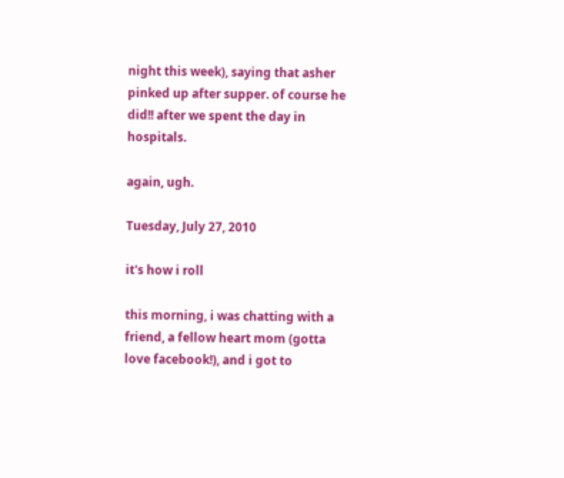night this week), saying that asher pinked up after supper. of course he did!! after we spent the day in hospitals.

again, ugh.

Tuesday, July 27, 2010

it's how i roll

this morning, i was chatting with a friend, a fellow heart mom (gotta love facebook!), and i got to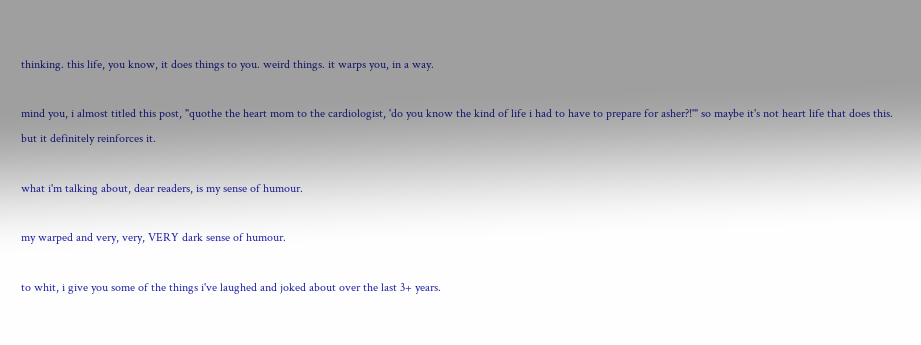thinking. this life, you know, it does things to you. weird things. it warps you, in a way.

mind you, i almost titled this post, "quothe the heart mom to the cardiologist, 'do you know the kind of life i had to have to prepare for asher?!'" so maybe it's not heart life that does this. but it definitely reinforces it.

what i'm talking about, dear readers, is my sense of humour.

my warped and very, very, VERY dark sense of humour.

to whit, i give you some of the things i've laughed and joked about over the last 3+ years.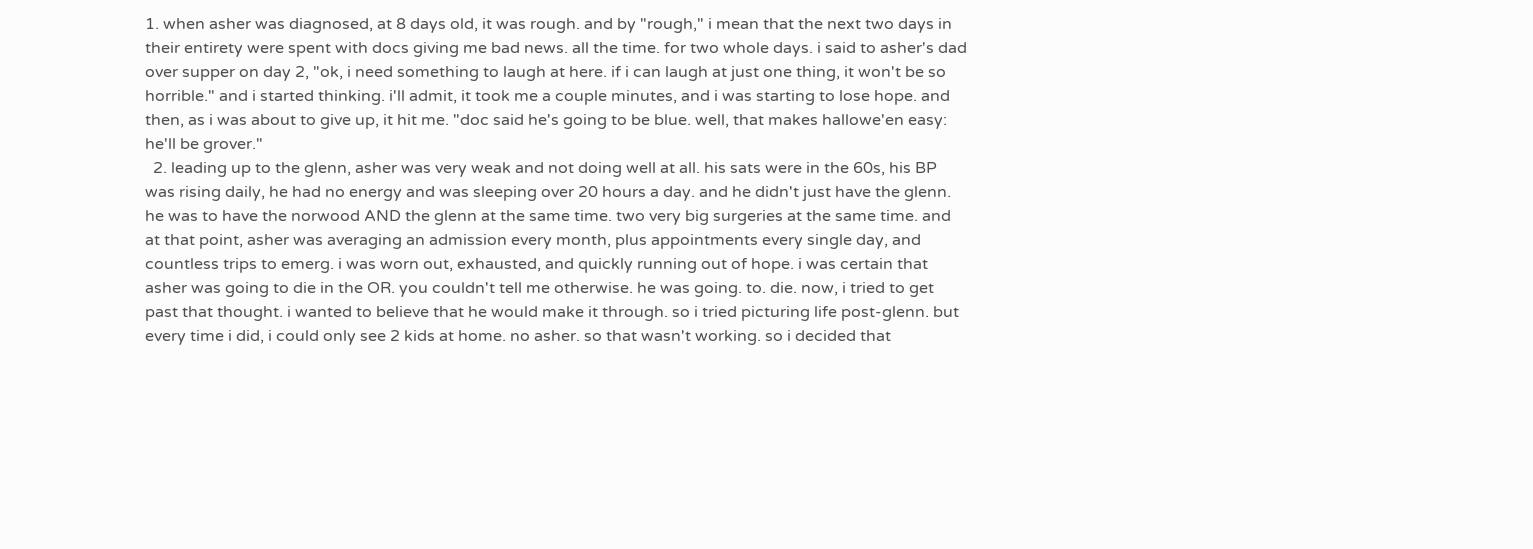1. when asher was diagnosed, at 8 days old, it was rough. and by "rough," i mean that the next two days in their entirety were spent with docs giving me bad news. all the time. for two whole days. i said to asher's dad over supper on day 2, "ok, i need something to laugh at here. if i can laugh at just one thing, it won't be so horrible." and i started thinking. i'll admit, it took me a couple minutes, and i was starting to lose hope. and then, as i was about to give up, it hit me. "doc said he's going to be blue. well, that makes hallowe'en easy: he'll be grover."
  2. leading up to the glenn, asher was very weak and not doing well at all. his sats were in the 60s, his BP was rising daily, he had no energy and was sleeping over 20 hours a day. and he didn't just have the glenn. he was to have the norwood AND the glenn at the same time. two very big surgeries at the same time. and at that point, asher was averaging an admission every month, plus appointments every single day, and countless trips to emerg. i was worn out, exhausted, and quickly running out of hope. i was certain that asher was going to die in the OR. you couldn't tell me otherwise. he was going. to. die. now, i tried to get past that thought. i wanted to believe that he would make it through. so i tried picturing life post-glenn. but every time i did, i could only see 2 kids at home. no asher. so that wasn't working. so i decided that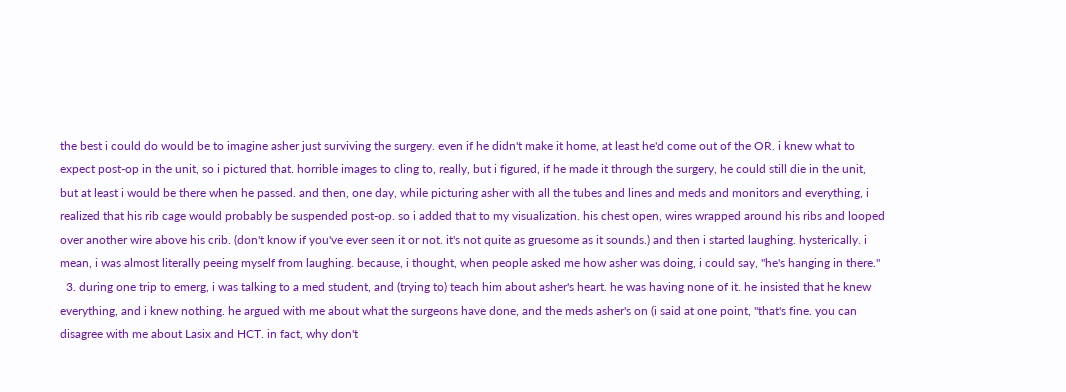the best i could do would be to imagine asher just surviving the surgery. even if he didn't make it home, at least he'd come out of the OR. i knew what to expect post-op in the unit, so i pictured that. horrible images to cling to, really, but i figured, if he made it through the surgery, he could still die in the unit, but at least i would be there when he passed. and then, one day, while picturing asher with all the tubes and lines and meds and monitors and everything, i realized that his rib cage would probably be suspended post-op. so i added that to my visualization. his chest open, wires wrapped around his ribs and looped over another wire above his crib. (don't know if you've ever seen it or not. it's not quite as gruesome as it sounds.) and then i started laughing. hysterically. i mean, i was almost literally peeing myself from laughing. because, i thought, when people asked me how asher was doing, i could say, "he's hanging in there."
  3. during one trip to emerg, i was talking to a med student, and (trying to) teach him about asher's heart. he was having none of it. he insisted that he knew everything, and i knew nothing. he argued with me about what the surgeons have done, and the meds asher's on (i said at one point, "that's fine. you can disagree with me about Lasix and HCT. in fact, why don't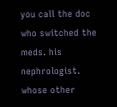you call the doc who switched the meds. his nephrologist. whose other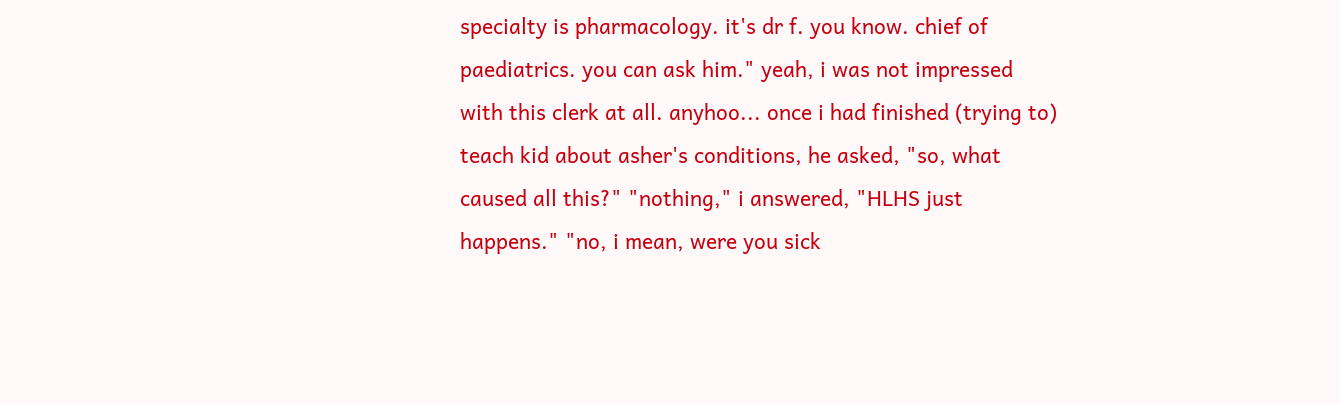specialty is pharmacology. it's dr f. you know. chief of paediatrics. you can ask him." yeah, i was not impressed with this clerk at all. anyhoo... once i had finished (trying to) teach kid about asher's conditions, he asked, "so, what caused all this?" "nothing," i answered, "HLHS just happens." "no, i mean, were you sick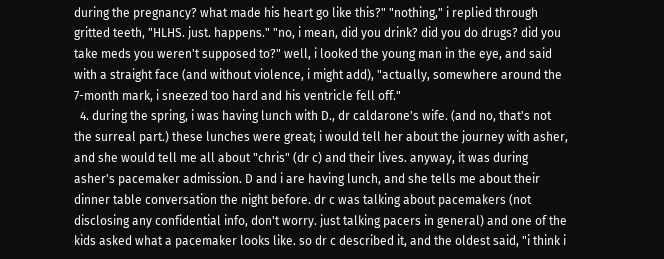during the pregnancy? what made his heart go like this?" "nothing," i replied through gritted teeth, "HLHS. just. happens." "no, i mean, did you drink? did you do drugs? did you take meds you weren't supposed to?" well, i looked the young man in the eye, and said with a straight face (and without violence, i might add), "actually, somewhere around the 7-month mark, i sneezed too hard and his ventricle fell off."
  4. during the spring, i was having lunch with D., dr caldarone's wife. (and no, that's not the surreal part.) these lunches were great; i would tell her about the journey with asher, and she would tell me all about "chris" (dr c) and their lives. anyway, it was during asher's pacemaker admission. D and i are having lunch, and she tells me about their dinner table conversation the night before. dr c was talking about pacemakers (not disclosing any confidential info, don't worry. just talking pacers in general) and one of the kids asked what a pacemaker looks like. so dr c described it, and the oldest said, "i think i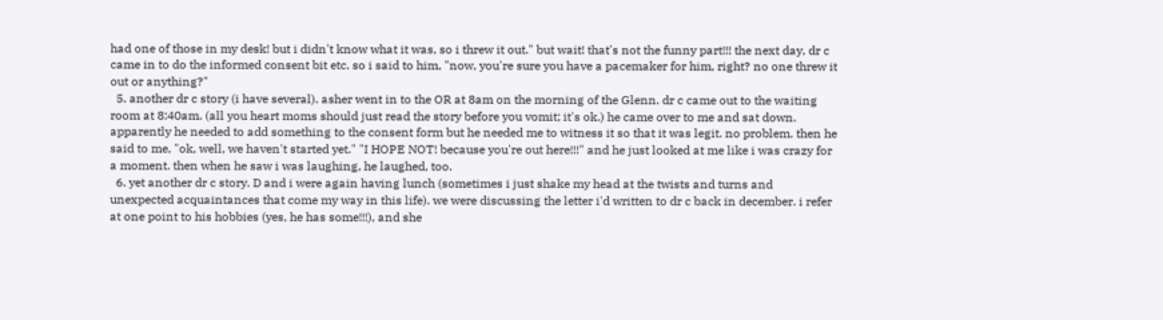had one of those in my desk! but i didn't know what it was, so i threw it out." but wait! that's not the funny part!!! the next day, dr c came in to do the informed consent bit etc. so i said to him, "now, you're sure you have a pacemaker for him, right? no one threw it out or anything?"
  5. another dr c story (i have several). asher went in to the OR at 8am on the morning of the Glenn. dr c came out to the waiting room at 8:40am. (all you heart moms should just read the story before you vomit; it's ok.) he came over to me and sat down. apparently he needed to add something to the consent form but he needed me to witness it so that it was legit. no problem. then he said to me, "ok, well, we haven't started yet." "I HOPE NOT! because you're out here!!!" and he just looked at me like i was crazy for a moment. then when he saw i was laughing, he laughed, too.
  6. yet another dr c story. D and i were again having lunch (sometimes i just shake my head at the twists and turns and unexpected acquaintances that come my way in this life). we were discussing the letter i'd written to dr c back in december. i refer at one point to his hobbies (yes, he has some!!!), and she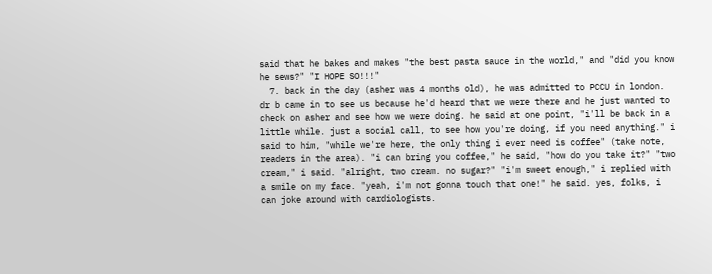said that he bakes and makes "the best pasta sauce in the world," and "did you know he sews?" "I HOPE SO!!!"
  7. back in the day (asher was 4 months old), he was admitted to PCCU in london. dr b came in to see us because he'd heard that we were there and he just wanted to check on asher and see how we were doing. he said at one point, "i'll be back in a little while. just a social call, to see how you're doing, if you need anything." i said to him, "while we're here, the only thing i ever need is coffee" (take note, readers in the area). "i can bring you coffee," he said, "how do you take it?" "two cream," i said. "alright, two cream. no sugar?" "i'm sweet enough," i replied with a smile on my face. "yeah, i'm not gonna touch that one!" he said. yes, folks, i can joke around with cardiologists.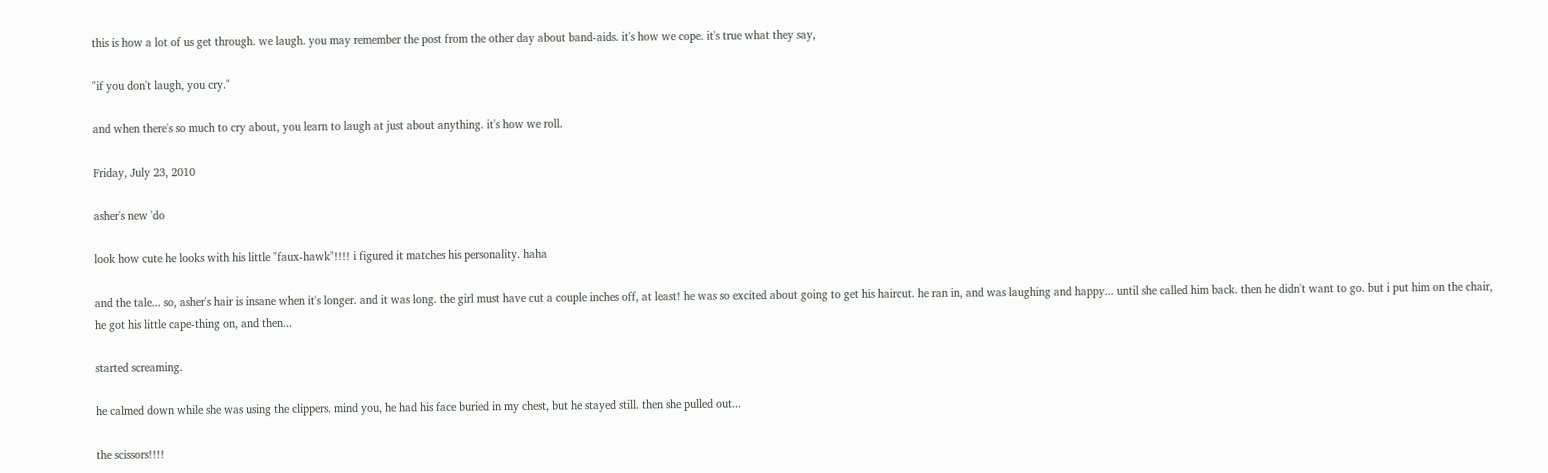this is how a lot of us get through. we laugh. you may remember the post from the other day about band-aids. it's how we cope. it's true what they say,

"if you don't laugh, you cry."

and when there's so much to cry about, you learn to laugh at just about anything. it's how we roll.

Friday, July 23, 2010

asher's new 'do

look how cute he looks with his little "faux-hawk"!!!! i figured it matches his personality. haha

and the tale... so, asher's hair is insane when it's longer. and it was long. the girl must have cut a couple inches off, at least! he was so excited about going to get his haircut. he ran in, and was laughing and happy... until she called him back. then he didn't want to go. but i put him on the chair, he got his little cape-thing on, and then...

started screaming.

he calmed down while she was using the clippers. mind you, he had his face buried in my chest, but he stayed still. then she pulled out...

the scissors!!!!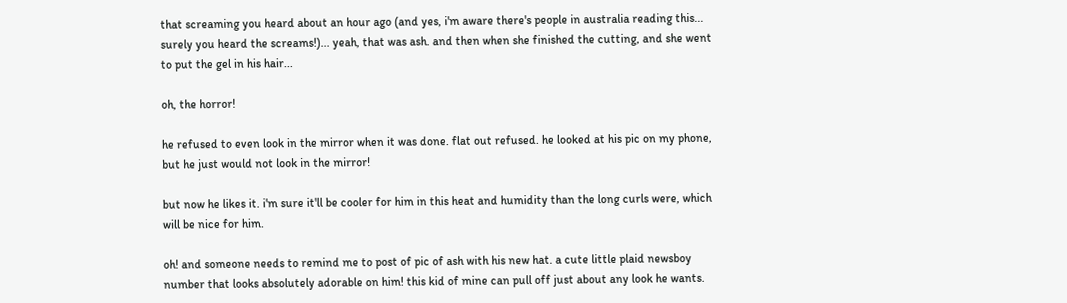that screaming you heard about an hour ago (and yes, i'm aware there's people in australia reading this... surely you heard the screams!)... yeah, that was ash. and then when she finished the cutting, and she went to put the gel in his hair...

oh, the horror!

he refused to even look in the mirror when it was done. flat out refused. he looked at his pic on my phone, but he just would not look in the mirror!

but now he likes it. i'm sure it'll be cooler for him in this heat and humidity than the long curls were, which will be nice for him.

oh! and someone needs to remind me to post of pic of ash with his new hat. a cute little plaid newsboy number that looks absolutely adorable on him! this kid of mine can pull off just about any look he wants.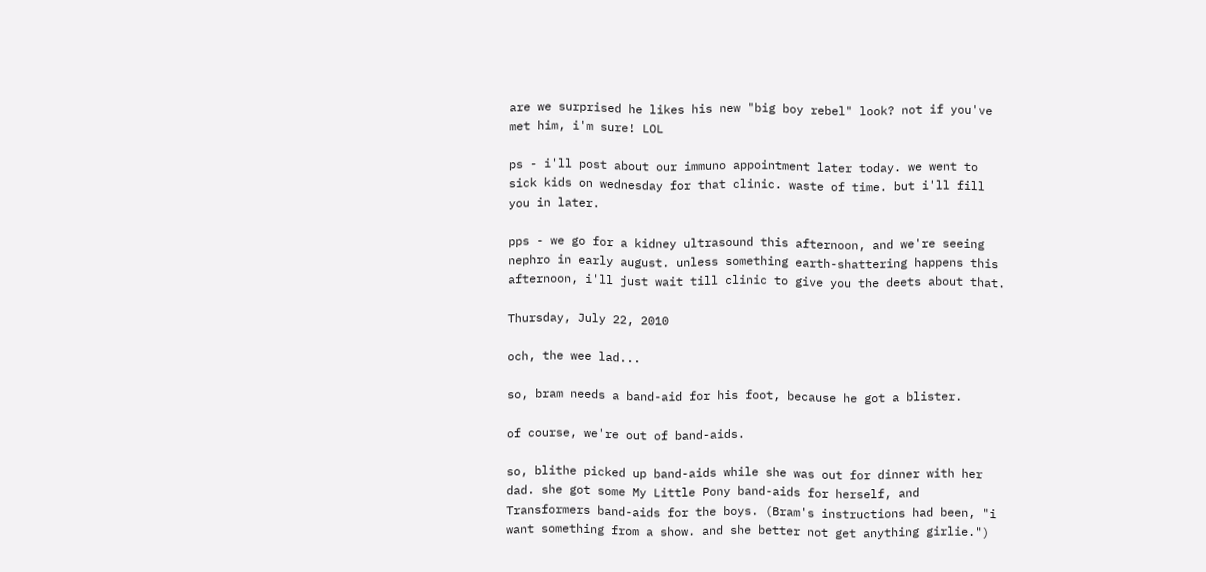are we surprised he likes his new "big boy rebel" look? not if you've met him, i'm sure! LOL

ps - i'll post about our immuno appointment later today. we went to sick kids on wednesday for that clinic. waste of time. but i'll fill you in later.

pps - we go for a kidney ultrasound this afternoon, and we're seeing nephro in early august. unless something earth-shattering happens this afternoon, i'll just wait till clinic to give you the deets about that.

Thursday, July 22, 2010

och, the wee lad...

so, bram needs a band-aid for his foot, because he got a blister.

of course, we're out of band-aids.

so, blithe picked up band-aids while she was out for dinner with her dad. she got some My Little Pony band-aids for herself, and Transformers band-aids for the boys. (Bram's instructions had been, "i want something from a show. and she better not get anything girlie.")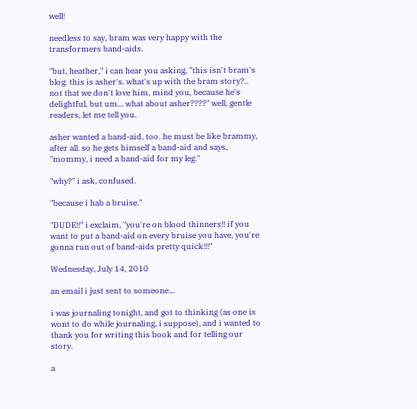well!

needless to say, bram was very happy with the transformers band-aids.

"but, heather," i can hear you asking, "this isn't bram's blog. this is asher's. what's up with the bram story?.. not that we don't love him, mind you, because he's delightful, but um... what about asher????" well, gentle readers, let me tell you.

asher wanted a band-aid, too. he must be like brammy, after all. so he gets himself a band-aid and says, "mommy, i need a band-aid for my leg."

"why?" i ask, confused.

"because i hab a bruise."

"DUDE!!" i exclaim, "you're on blood thinners!! if you want to put a band-aid on every bruise you have, you're gonna run out of band-aids pretty quick!!!"

Wednesday, July 14, 2010

an email i just sent to someone...

i was journaling tonight, and got to thinking (as one is wont to do while journaling, i suppose), and i wanted to thank you for writing this book and for telling our story.

a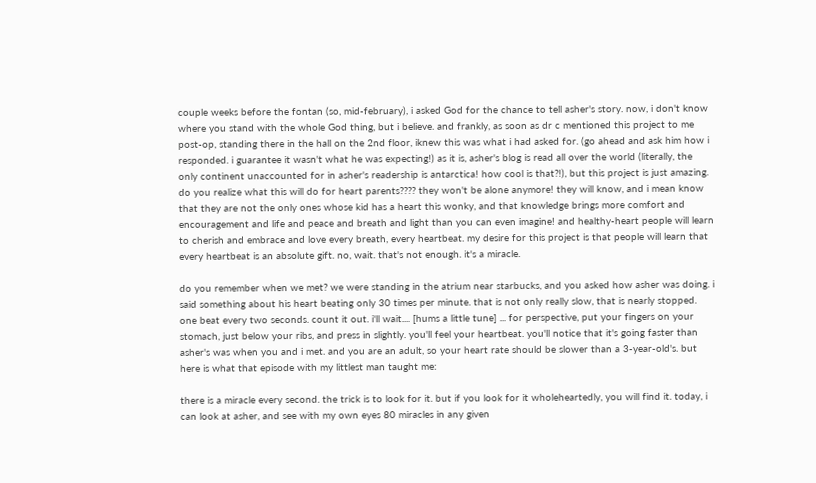couple weeks before the fontan (so, mid-february), i asked God for the chance to tell asher's story. now, i don't know where you stand with the whole God thing, but i believe. and frankly, as soon as dr c mentioned this project to me post-op, standing there in the hall on the 2nd floor, iknew this was what i had asked for. (go ahead and ask him how i responded. i guarantee it wasn't what he was expecting!) as it is, asher's blog is read all over the world (literally, the only continent unaccounted for in asher's readership is antarctica! how cool is that?!), but this project is just amazing. do you realize what this will do for heart parents???? they won't be alone anymore! they will know, and i mean know that they are not the only ones whose kid has a heart this wonky, and that knowledge brings more comfort and encouragement and life and peace and breath and light than you can even imagine! and healthy-heart people will learn to cherish and embrace and love every breath, every heartbeat. my desire for this project is that people will learn that every heartbeat is an absolute gift. no, wait. that's not enough. it's a miracle.

do you remember when we met? we were standing in the atrium near starbucks, and you asked how asher was doing. i said something about his heart beating only 30 times per minute. that is not only really slow, that is nearly stopped. one beat every two seconds. count it out. i'll wait.... [hums a little tune] ... for perspective, put your fingers on your stomach, just below your ribs, and press in slightly. you'll feel your heartbeat. you'll notice that it's going faster than asher's was when you and i met. and you are an adult, so your heart rate should be slower than a 3-year-old's. but here is what that episode with my littlest man taught me:

there is a miracle every second. the trick is to look for it. but if you look for it wholeheartedly, you will find it. today, i can look at asher, and see with my own eyes 80 miracles in any given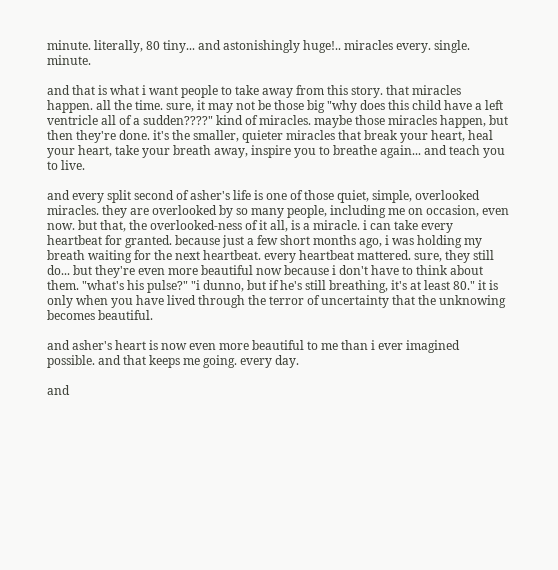minute. literally, 80 tiny... and astonishingly huge!.. miracles every. single. minute.

and that is what i want people to take away from this story. that miracles happen. all the time. sure, it may not be those big "why does this child have a left ventricle all of a sudden????" kind of miracles. maybe those miracles happen, but then they're done. it's the smaller, quieter miracles that break your heart, heal your heart, take your breath away, inspire you to breathe again... and teach you to live.

and every split second of asher's life is one of those quiet, simple, overlooked miracles. they are overlooked by so many people, including me on occasion, even now. but that, the overlooked-ness of it all, is a miracle. i can take every heartbeat for granted. because just a few short months ago, i was holding my breath waiting for the next heartbeat. every heartbeat mattered. sure, they still do... but they're even more beautiful now because i don't have to think about them. "what's his pulse?" "i dunno, but if he's still breathing, it's at least 80." it is only when you have lived through the terror of uncertainty that the unknowing becomes beautiful.

and asher's heart is now even more beautiful to me than i ever imagined possible. and that keeps me going. every day.

and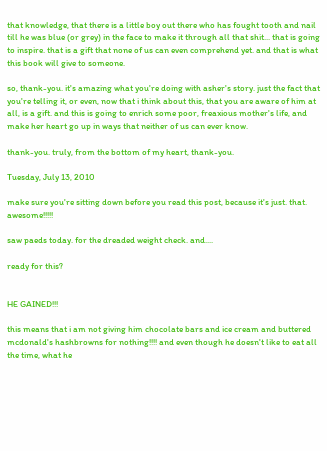that knowledge, that there is a little boy out there who has fought tooth and nail till he was blue (or grey) in the face to make it through all that shit... that is going to inspire. that is a gift that none of us can even comprehend yet. and that is what this book will give to someone.

so, thank-you. it's amazing what you're doing with asher's story. just the fact that you're telling it, or even, now that i think about this, that you are aware of him at all, is a gift. and this is going to enrich some poor, freaxious mother's life, and make her heart go up in ways that neither of us can ever know.

thank-you. truly, from the bottom of my heart, thank-you.

Tuesday, July 13, 2010

make sure you're sitting down before you read this post, because it's just. that. awesome!!!!!

saw paeds today. for the dreaded weight check. and....

ready for this?


HE GAINED!!!

this means that i am not giving him chocolate bars and ice cream and buttered mcdonald's hashbrowns for nothing!!!! and even though he doesn't like to eat all the time, what he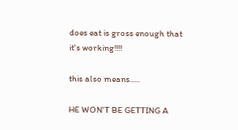does eat is gross enough that it's working!!!!

this also means.....

HE WON'T BE GETTING A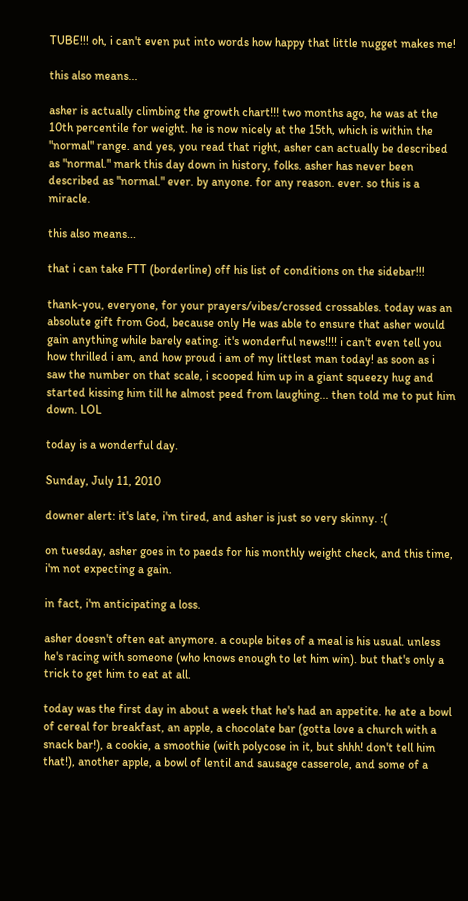TUBE!!! oh, i can't even put into words how happy that little nugget makes me!

this also means...

asher is actually climbing the growth chart!!! two months ago, he was at the 10th percentile for weight. he is now nicely at the 15th, which is within the "normal" range. and yes, you read that right, asher can actually be described as "normal." mark this day down in history, folks. asher has never been described as "normal." ever. by anyone. for any reason. ever. so this is a miracle.

this also means...

that i can take FTT (borderline) off his list of conditions on the sidebar!!!

thank-you, everyone, for your prayers/vibes/crossed crossables. today was an absolute gift from God, because only He was able to ensure that asher would gain anything while barely eating. it's wonderful news!!!! i can't even tell you how thrilled i am, and how proud i am of my littlest man today! as soon as i saw the number on that scale, i scooped him up in a giant squeezy hug and started kissing him till he almost peed from laughing... then told me to put him down. LOL

today is a wonderful day.

Sunday, July 11, 2010

downer alert: it's late, i'm tired, and asher is just so very skinny. :(

on tuesday, asher goes in to paeds for his monthly weight check, and this time, i'm not expecting a gain.

in fact, i'm anticipating a loss.

asher doesn't often eat anymore. a couple bites of a meal is his usual. unless he's racing with someone (who knows enough to let him win). but that's only a trick to get him to eat at all.

today was the first day in about a week that he's had an appetite. he ate a bowl of cereal for breakfast, an apple, a chocolate bar (gotta love a church with a snack bar!), a cookie, a smoothie (with polycose in it, but shhh! don't tell him that!), another apple, a bowl of lentil and sausage casserole, and some of a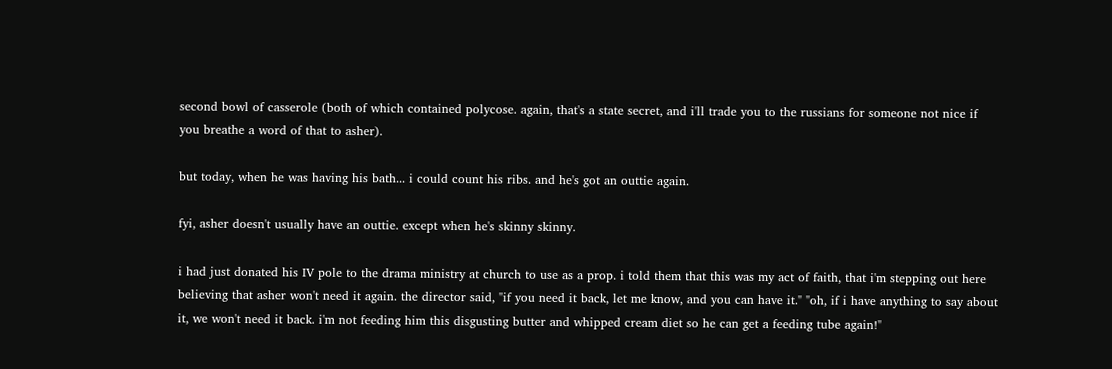second bowl of casserole (both of which contained polycose. again, that's a state secret, and i'll trade you to the russians for someone not nice if you breathe a word of that to asher).

but today, when he was having his bath... i could count his ribs. and he's got an outtie again.

fyi, asher doesn't usually have an outtie. except when he's skinny skinny.

i had just donated his IV pole to the drama ministry at church to use as a prop. i told them that this was my act of faith, that i'm stepping out here believing that asher won't need it again. the director said, "if you need it back, let me know, and you can have it." "oh, if i have anything to say about it, we won't need it back. i'm not feeding him this disgusting butter and whipped cream diet so he can get a feeding tube again!"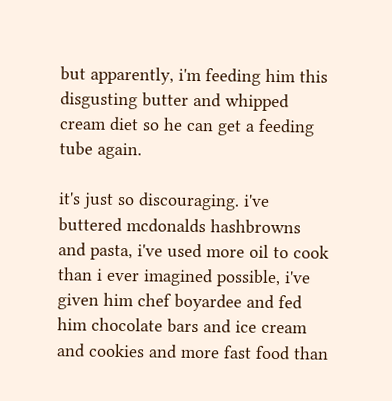but apparently, i'm feeding him this disgusting butter and whipped cream diet so he can get a feeding tube again.

it's just so discouraging. i've buttered mcdonalds hashbrowns and pasta, i've used more oil to cook than i ever imagined possible, i've given him chef boyardee and fed him chocolate bars and ice cream and cookies and more fast food than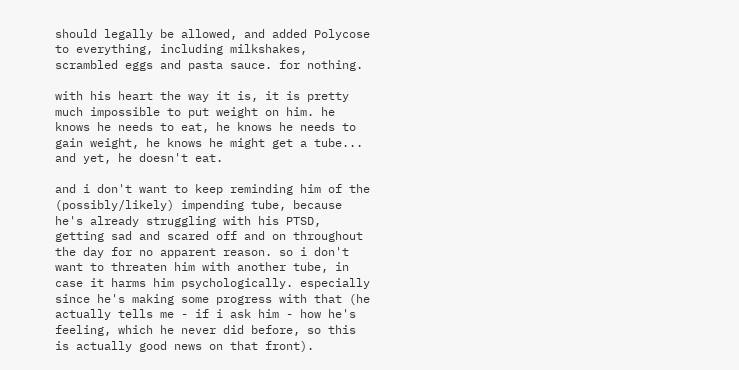should legally be allowed, and added Polycose to everything, including milkshakes, scrambled eggs and pasta sauce. for nothing.

with his heart the way it is, it is pretty much impossible to put weight on him. he knows he needs to eat, he knows he needs to gain weight, he knows he might get a tube... and yet, he doesn't eat.

and i don't want to keep reminding him of the (possibly/likely) impending tube, because he's already struggling with his PTSD, getting sad and scared off and on throughout the day for no apparent reason. so i don't want to threaten him with another tube, in case it harms him psychologically. especially since he's making some progress with that (he actually tells me - if i ask him - how he's feeling, which he never did before, so this is actually good news on that front).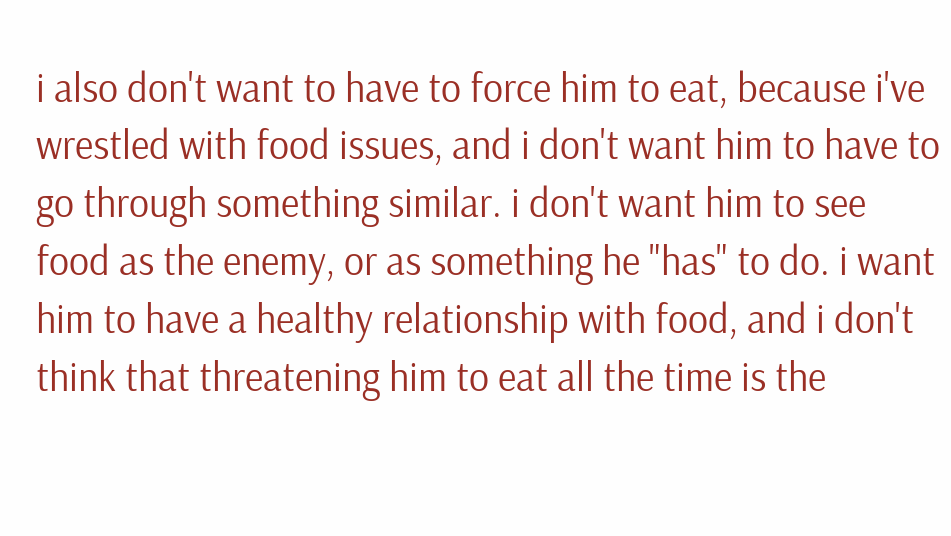i also don't want to have to force him to eat, because i've wrestled with food issues, and i don't want him to have to go through something similar. i don't want him to see food as the enemy, or as something he "has" to do. i want him to have a healthy relationship with food, and i don't think that threatening him to eat all the time is the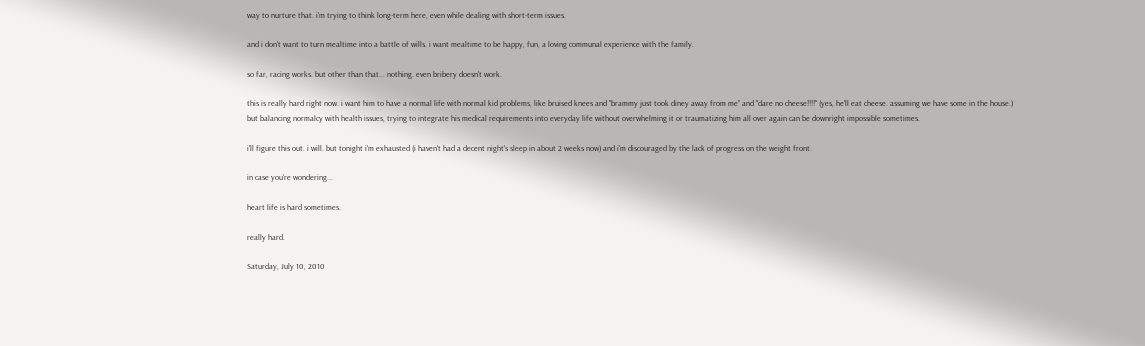way to nurture that. i'm trying to think long-term here, even while dealing with short-term issues.

and i don't want to turn mealtime into a battle of wills. i want mealtime to be happy, fun, a loving communal experience with the family.

so far, racing works. but other than that... nothing. even bribery doesn't work.

this is really hard right now. i want him to have a normal life with normal kid problems, like bruised knees and "brammy just took diney away from me" and "dare no cheese!!!!" (yes, he'll eat cheese. assuming we have some in the house.) but balancing normalcy with health issues, trying to integrate his medical requirements into everyday life without overwhelming it or traumatizing him all over again can be downright impossible sometimes.

i'll figure this out. i will. but tonight i'm exhausted (i haven't had a decent night's sleep in about 2 weeks now) and i'm discouraged by the lack of progress on the weight front.

in case you're wondering...

heart life is hard sometimes.

really hard.

Saturday, July 10, 2010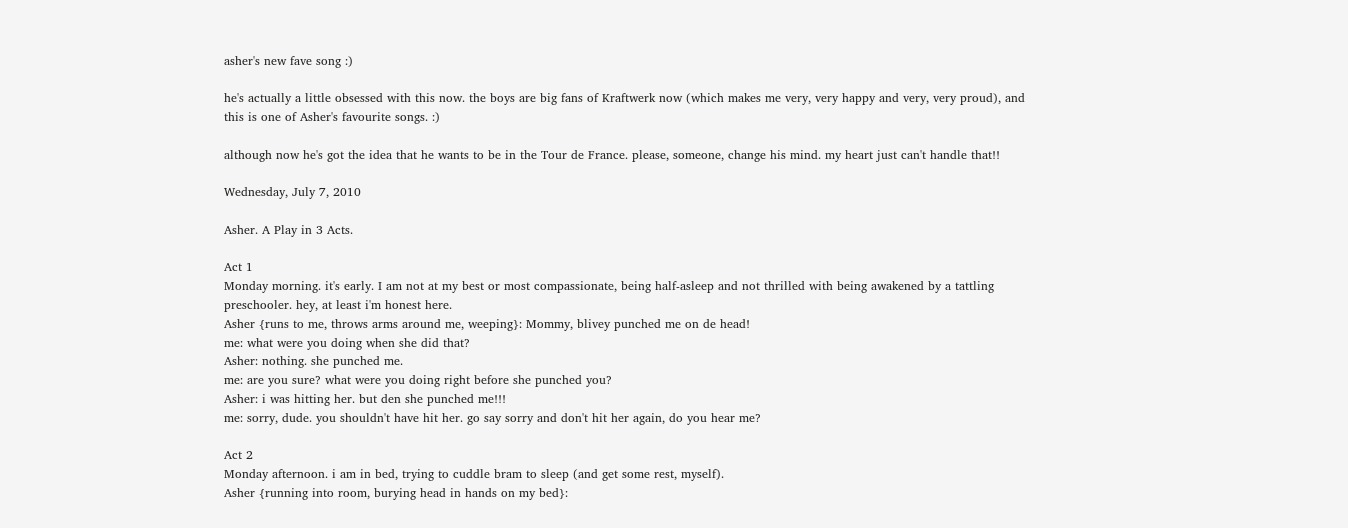asher's new fave song :)

he's actually a little obsessed with this now. the boys are big fans of Kraftwerk now (which makes me very, very happy and very, very proud), and this is one of Asher's favourite songs. :)

although now he's got the idea that he wants to be in the Tour de France. please, someone, change his mind. my heart just can't handle that!!

Wednesday, July 7, 2010

Asher. A Play in 3 Acts.

Act 1
Monday morning. it's early. I am not at my best or most compassionate, being half-asleep and not thrilled with being awakened by a tattling preschooler. hey, at least i'm honest here.
Asher {runs to me, throws arms around me, weeping}: Mommy, blivey punched me on de head!
me: what were you doing when she did that?
Asher: nothing. she punched me.
me: are you sure? what were you doing right before she punched you?
Asher: i was hitting her. but den she punched me!!!
me: sorry, dude. you shouldn't have hit her. go say sorry and don't hit her again, do you hear me?

Act 2
Monday afternoon. i am in bed, trying to cuddle bram to sleep (and get some rest, myself).
Asher {running into room, burying head in hands on my bed}: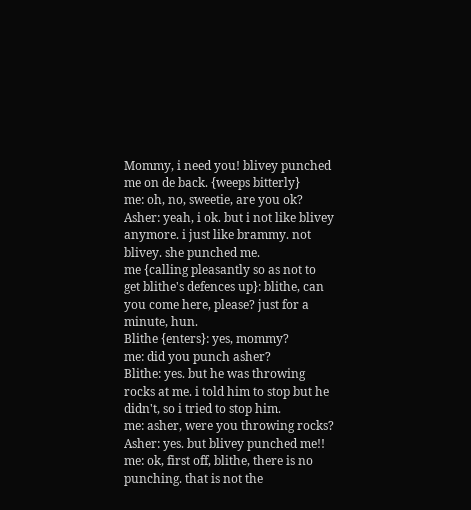Mommy, i need you! blivey punched me on de back. {weeps bitterly}
me: oh, no, sweetie, are you ok?
Asher: yeah, i ok. but i not like blivey anymore. i just like brammy. not blivey. she punched me.
me {calling pleasantly so as not to get blithe's defences up}: blithe, can you come here, please? just for a minute, hun.
Blithe {enters}: yes, mommy?
me: did you punch asher?
Blithe: yes. but he was throwing rocks at me. i told him to stop but he didn't, so i tried to stop him.
me: asher, were you throwing rocks?
Asher: yes. but blivey punched me!!
me: ok, first off, blithe, there is no punching. that is not the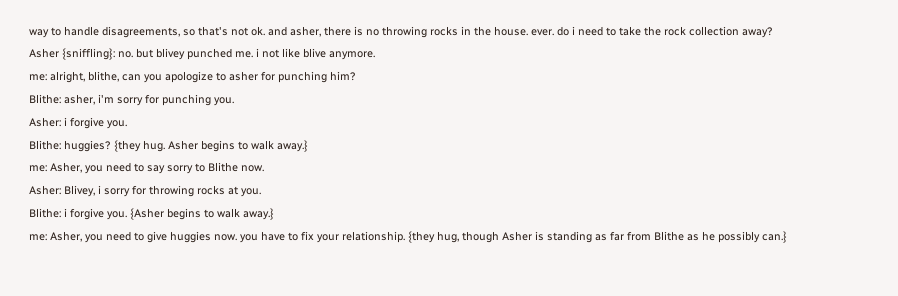way to handle disagreements, so that's not ok. and asher, there is no throwing rocks in the house. ever. do i need to take the rock collection away?
Asher {sniffling}: no. but blivey punched me. i not like blive anymore.
me: alright, blithe, can you apologize to asher for punching him?
Blithe: asher, i'm sorry for punching you.
Asher: i forgive you.
Blithe: huggies? {they hug. Asher begins to walk away.}
me: Asher, you need to say sorry to Blithe now.
Asher: Blivey, i sorry for throwing rocks at you.
Blithe: i forgive you. {Asher begins to walk away.}
me: Asher, you need to give huggies now. you have to fix your relationship. {they hug, though Asher is standing as far from Blithe as he possibly can.}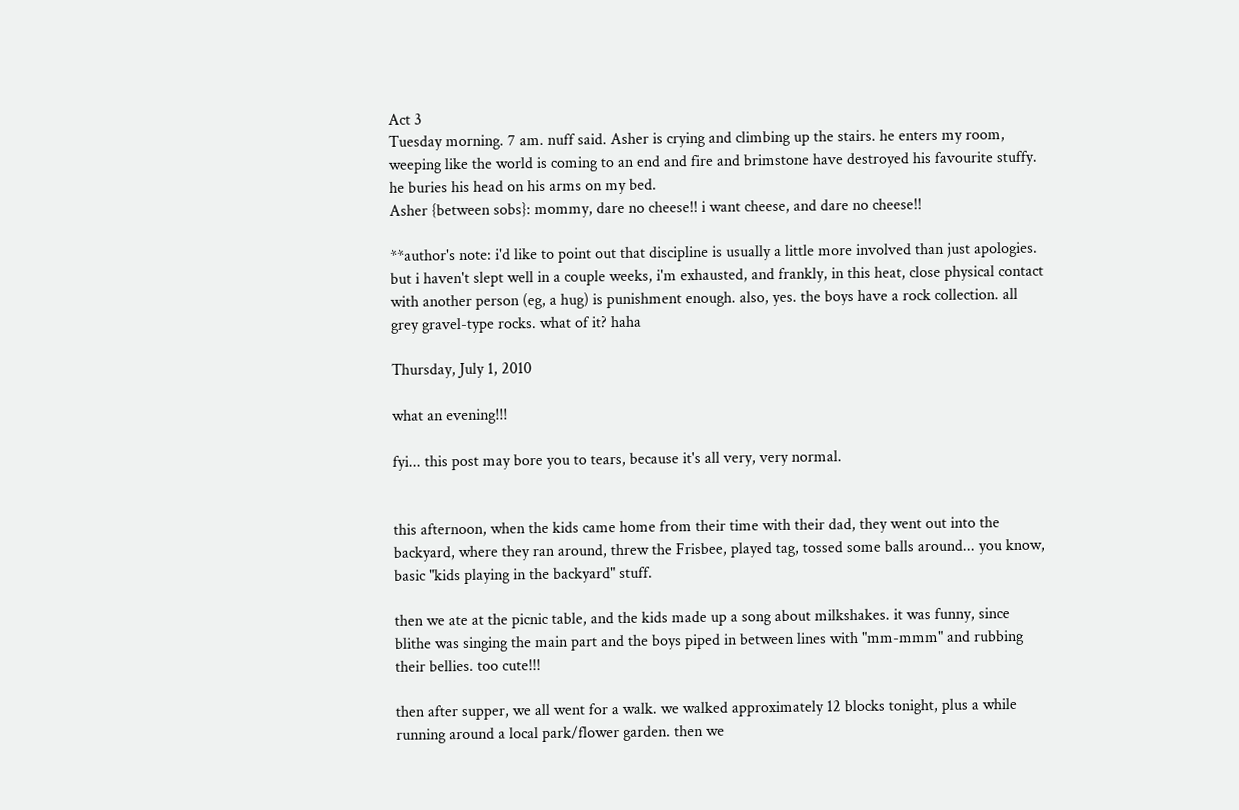Act 3
Tuesday morning. 7 am. nuff said. Asher is crying and climbing up the stairs. he enters my room, weeping like the world is coming to an end and fire and brimstone have destroyed his favourite stuffy. he buries his head on his arms on my bed.
Asher {between sobs}: mommy, dare no cheese!! i want cheese, and dare no cheese!!

**author's note: i'd like to point out that discipline is usually a little more involved than just apologies. but i haven't slept well in a couple weeks, i'm exhausted, and frankly, in this heat, close physical contact with another person (eg, a hug) is punishment enough. also, yes. the boys have a rock collection. all grey gravel-type rocks. what of it? haha

Thursday, July 1, 2010

what an evening!!!

fyi... this post may bore you to tears, because it's all very, very normal.


this afternoon, when the kids came home from their time with their dad, they went out into the backyard, where they ran around, threw the Frisbee, played tag, tossed some balls around... you know, basic "kids playing in the backyard" stuff.

then we ate at the picnic table, and the kids made up a song about milkshakes. it was funny, since blithe was singing the main part and the boys piped in between lines with "mm-mmm" and rubbing their bellies. too cute!!!

then after supper, we all went for a walk. we walked approximately 12 blocks tonight, plus a while running around a local park/flower garden. then we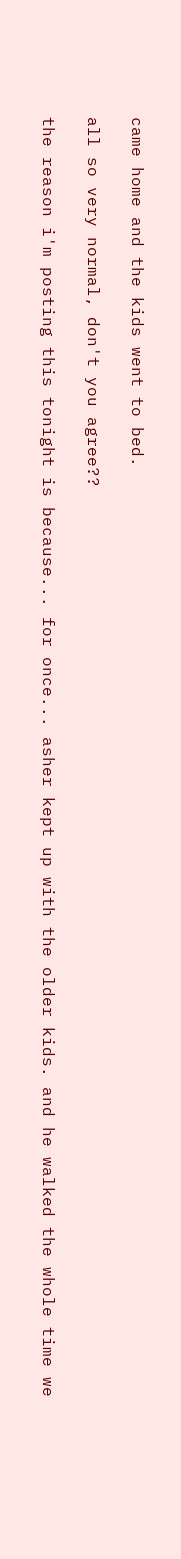came home and the kids went to bed.

all so very normal, don't you agree??

the reason i'm posting this tonight is because... for once... asher kept up with the older kids. and he walked the whole time we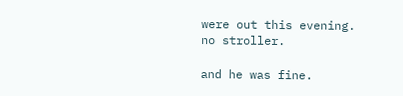were out this evening. no stroller.

and he was fine.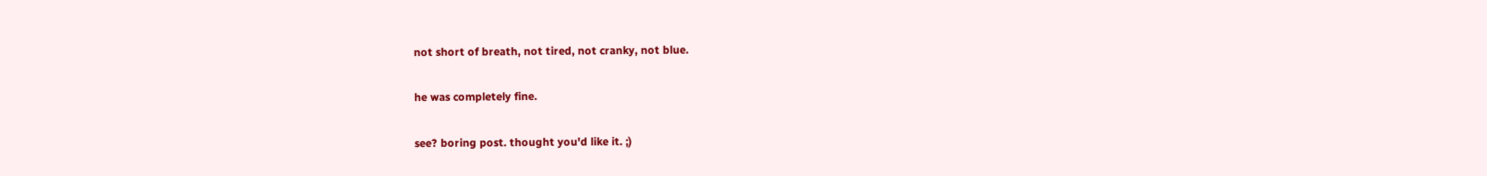not short of breath, not tired, not cranky, not blue.

he was completely fine.

see? boring post. thought you'd like it. ;)